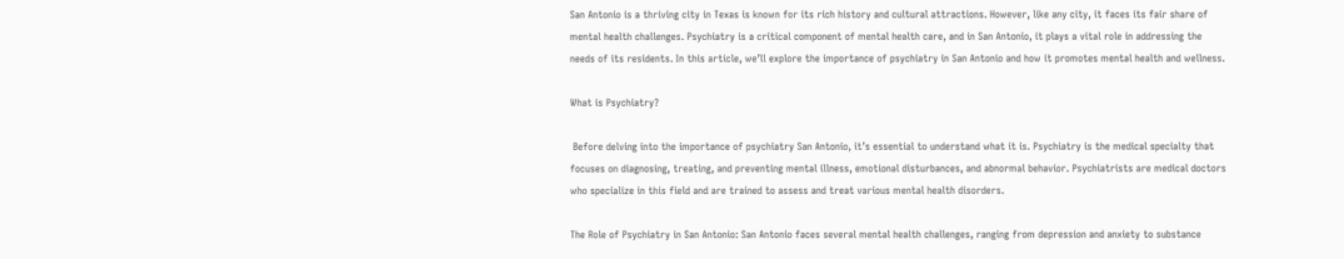San Antonio is a thriving city in Texas is known for its rich history and cultural attractions. However, like any city, it faces its fair share of mental health challenges. Psychiatry is a critical component of mental health care, and in San Antonio, it plays a vital role in addressing the needs of its residents. In this article, we’ll explore the importance of psychiatry in San Antonio and how it promotes mental health and wellness.

What is Psychiatry?

 Before delving into the importance of psychiatry San Antonio, it’s essential to understand what it is. Psychiatry is the medical specialty that focuses on diagnosing, treating, and preventing mental illness, emotional disturbances, and abnormal behavior. Psychiatrists are medical doctors who specialize in this field and are trained to assess and treat various mental health disorders.

The Role of Psychiatry in San Antonio: San Antonio faces several mental health challenges, ranging from depression and anxiety to substance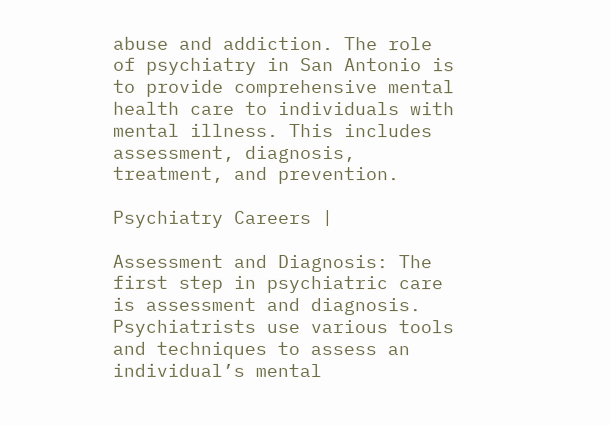abuse and addiction. The role of psychiatry in San Antonio is to provide comprehensive mental health care to individuals with mental illness. This includes assessment, diagnosis, treatment, and prevention.

Psychiatry Careers |

Assessment and Diagnosis: The first step in psychiatric care is assessment and diagnosis. Psychiatrists use various tools and techniques to assess an individual’s mental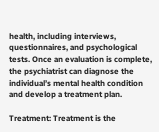health, including interviews, questionnaires, and psychological tests. Once an evaluation is complete, the psychiatrist can diagnose the individual’s mental health condition and develop a treatment plan.

Treatment: Treatment is the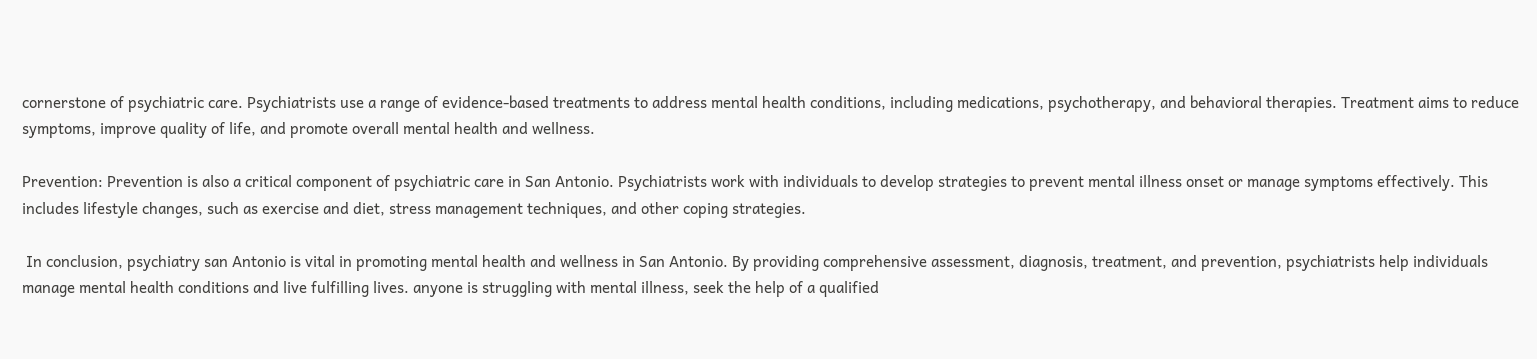cornerstone of psychiatric care. Psychiatrists use a range of evidence-based treatments to address mental health conditions, including medications, psychotherapy, and behavioral therapies. Treatment aims to reduce symptoms, improve quality of life, and promote overall mental health and wellness.

Prevention: Prevention is also a critical component of psychiatric care in San Antonio. Psychiatrists work with individuals to develop strategies to prevent mental illness onset or manage symptoms effectively. This includes lifestyle changes, such as exercise and diet, stress management techniques, and other coping strategies.

 In conclusion, psychiatry san Antonio is vital in promoting mental health and wellness in San Antonio. By providing comprehensive assessment, diagnosis, treatment, and prevention, psychiatrists help individuals manage mental health conditions and live fulfilling lives. anyone is struggling with mental illness, seek the help of a qualified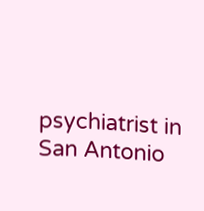psychiatrist in San Antonio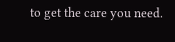to get the care you need.